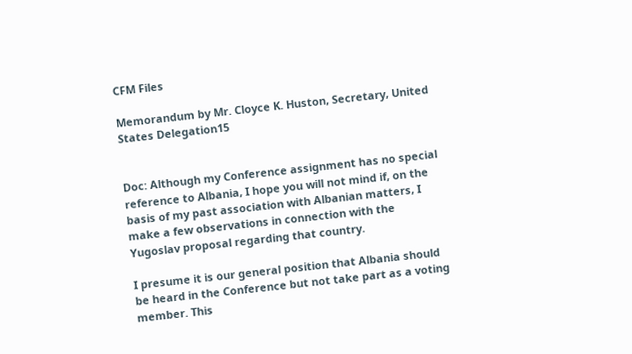CFM Files

Memorandum by Mr. Cloyce K. Huston, Secretary, United States Delegation15


Doc: Although my Conference assignment has no special reference to Albania, I hope you will not mind if, on the basis of my past association with Albanian matters, I make a few observations in connection with the Yugoslav proposal regarding that country.

I presume it is our general position that Albania should be heard in the Conference but not take part as a voting member. This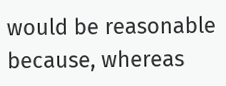would be reasonable because, whereas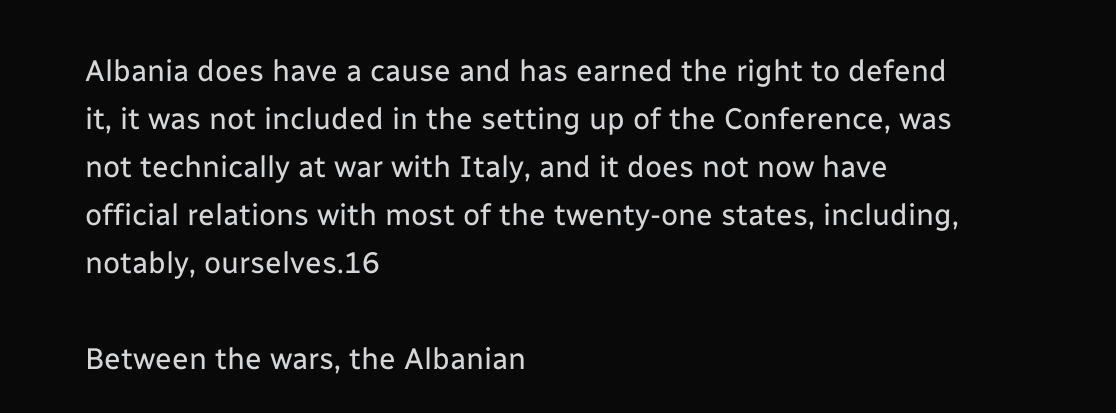Albania does have a cause and has earned the right to defend it, it was not included in the setting up of the Conference, was not technically at war with Italy, and it does not now have official relations with most of the twenty-one states, including, notably, ourselves.16

Between the wars, the Albanian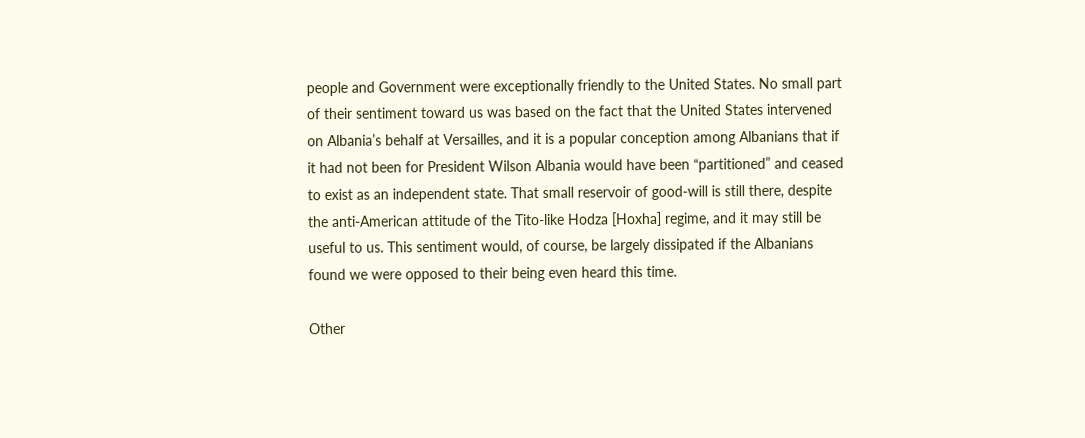people and Government were exceptionally friendly to the United States. No small part of their sentiment toward us was based on the fact that the United States intervened on Albania’s behalf at Versailles, and it is a popular conception among Albanians that if it had not been for President Wilson Albania would have been “partitioned” and ceased to exist as an independent state. That small reservoir of good-will is still there, despite the anti-American attitude of the Tito-like Hodza [Hoxha] regime, and it may still be useful to us. This sentiment would, of course, be largely dissipated if the Albanians found we were opposed to their being even heard this time.

Other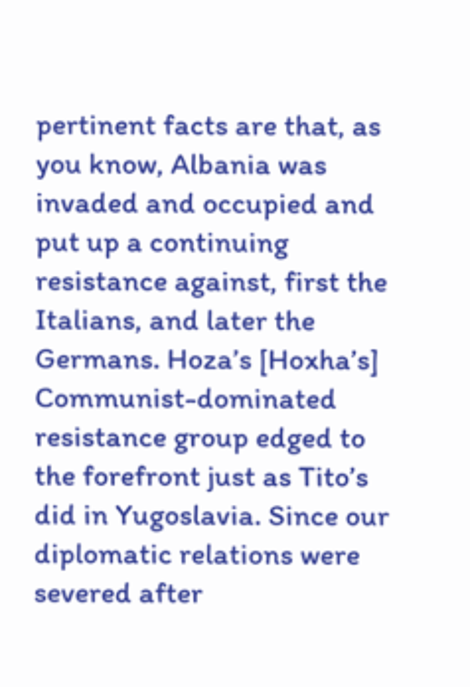pertinent facts are that, as you know, Albania was invaded and occupied and put up a continuing resistance against, first the Italians, and later the Germans. Hoza’s [Hoxha’s] Communist-dominated resistance group edged to the forefront just as Tito’s did in Yugoslavia. Since our diplomatic relations were severed after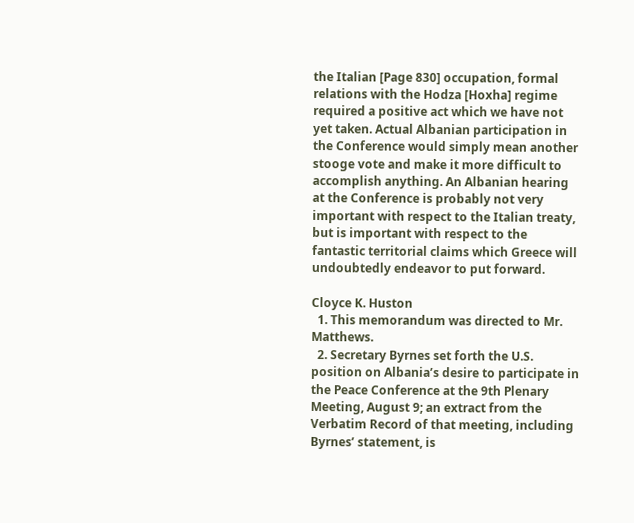the Italian [Page 830] occupation, formal relations with the Hodza [Hoxha] regime required a positive act which we have not yet taken. Actual Albanian participation in the Conference would simply mean another stooge vote and make it more difficult to accomplish anything. An Albanian hearing at the Conference is probably not very important with respect to the Italian treaty, but is important with respect to the fantastic territorial claims which Greece will undoubtedly endeavor to put forward.

Cloyce K. Huston
  1. This memorandum was directed to Mr. Matthews.
  2. Secretary Byrnes set forth the U.S. position on Albania’s desire to participate in the Peace Conference at the 9th Plenary Meeting, August 9; an extract from the Verbatim Record of that meeting, including Byrnes’ statement, is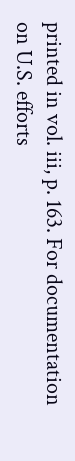printed in vol. iii, p. 163. For documentation on U.S. efforts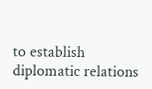to establish diplomatic relations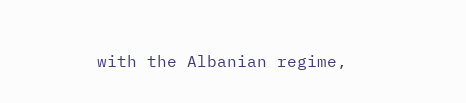with the Albanian regime,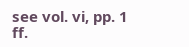see vol. vi, pp. 1 ff.